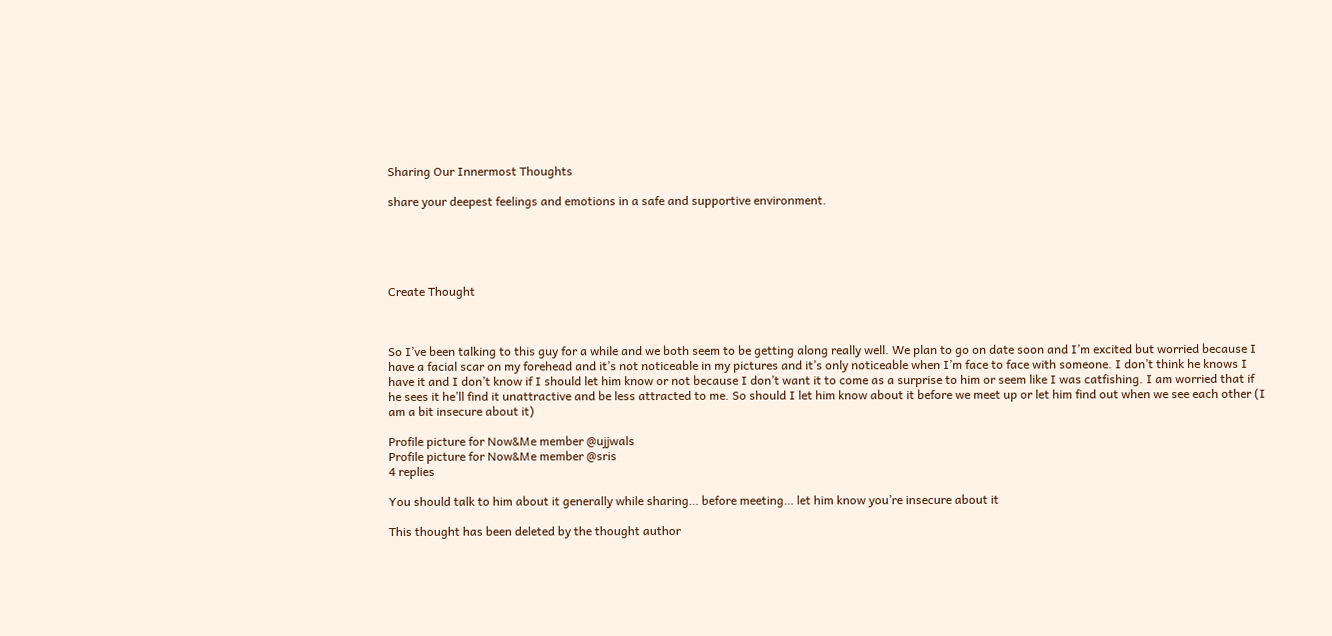Sharing Our Innermost Thoughts

share your deepest feelings and emotions in a safe and supportive environment.





Create Thought



So I’ve been talking to this guy for a while and we both seem to be getting along really well. We plan to go on date soon and I’m excited but worried because I have a facial scar on my forehead and it’s not noticeable in my pictures and it’s only noticeable when I’m face to face with someone. I don’t think he knows I have it and I don’t know if I should let him know or not because I don’t want it to come as a surprise to him or seem like I was catfishing. I am worried that if he sees it he’ll find it unattractive and be less attracted to me. So should I let him know about it before we meet up or let him find out when we see each other (I am a bit insecure about it)

Profile picture for Now&Me member @ujjwals
Profile picture for Now&Me member @sris
4 replies

You should talk to him about it generally while sharing… before meeting… let him know you’re insecure about it

This thought has been deleted by the thought author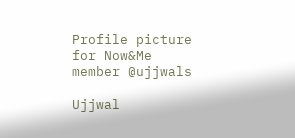Profile picture for Now&Me member @ujjwals

Ujjwal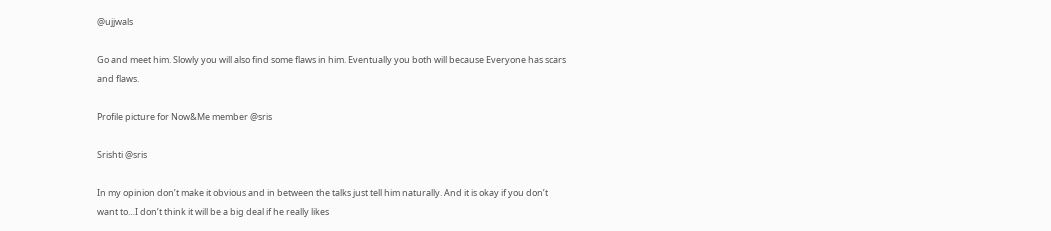@ujjwals

Go and meet him. Slowly you will also find some flaws in him. Eventually you both will because Everyone has scars and flaws.

Profile picture for Now&Me member @sris

Srishti @sris

In my opinion don’t make it obvious and in between the talks just tell him naturally. And it is okay if you don’t want to…I don’t think it will be a big deal if he really likes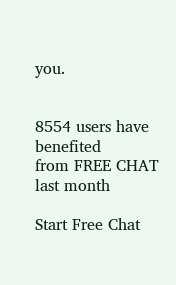you.


8554 users have benefited
from FREE CHAT last month

Start Free Chat